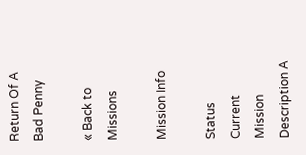Return Of A Bad Penny

« Back to Missions

Mission Info

Status Current Mission
Description A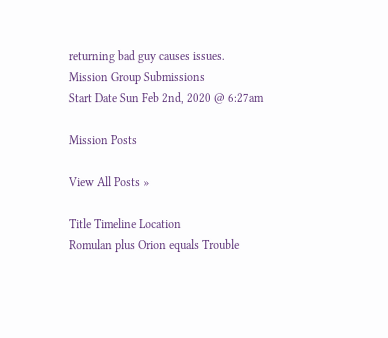returning bad guy causes issues.
Mission Group Submissions
Start Date Sun Feb 2nd, 2020 @ 6:27am

Mission Posts

View All Posts »

Title Timeline Location
Romulan plus Orion equals Trouble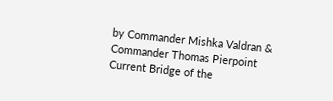by Commander Mishka Valdran & Commander Thomas Pierpoint
Current Bridge of the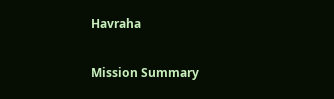Havraha

Mission Summary